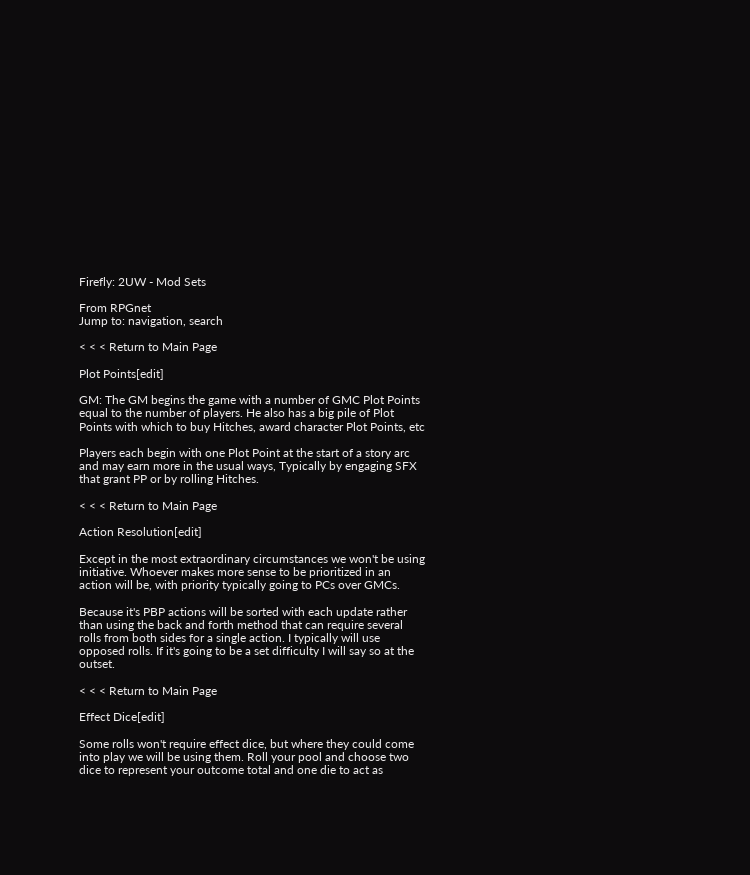Firefly: 2UW - Mod Sets

From RPGnet
Jump to: navigation, search

< < < Return to Main Page

Plot Points[edit]

GM: The GM begins the game with a number of GMC Plot Points equal to the number of players. He also has a big pile of Plot Points with which to buy Hitches, award character Plot Points, etc

Players each begin with one Plot Point at the start of a story arc and may earn more in the usual ways, Typically by engaging SFX that grant PP or by rolling Hitches.

< < < Return to Main Page

Action Resolution[edit]

Except in the most extraordinary circumstances we won't be using initiative. Whoever makes more sense to be prioritized in an action will be, with priority typically going to PCs over GMCs.

Because it's PBP actions will be sorted with each update rather than using the back and forth method that can require several rolls from both sides for a single action. I typically will use opposed rolls. If it's going to be a set difficulty I will say so at the outset.

< < < Return to Main Page

Effect Dice[edit]

Some rolls won't require effect dice, but where they could come into play we will be using them. Roll your pool and choose two dice to represent your outcome total and one die to act as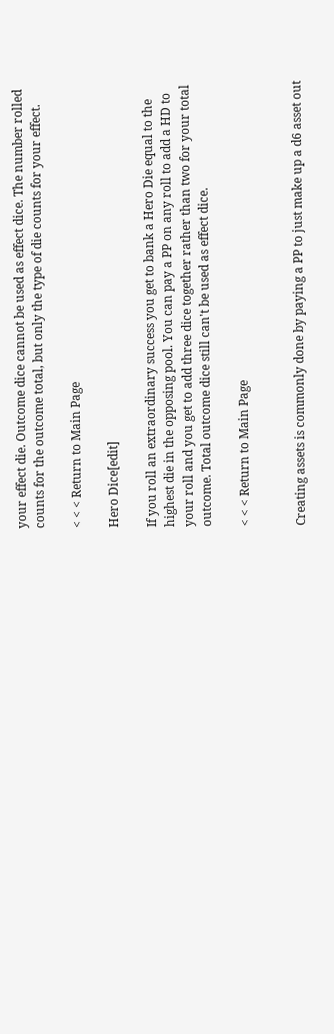your effect die. Outcome dice cannot be used as effect dice. The number rolled counts for the outcome total, but only the type of die counts for your effect.

< < < Return to Main Page

Hero Dice[edit]

If you roll an extraordinary success you get to bank a Hero Die equal to the highest die in the opposing pool. You can pay a PP on any roll to add a HD to your roll and you get to add three dice together rather than two for your total outcome. Total outcome dice still can't be used as effect dice.

< < < Return to Main Page


Creating assets is commonly done by paying a PP to just make up a d6 asset out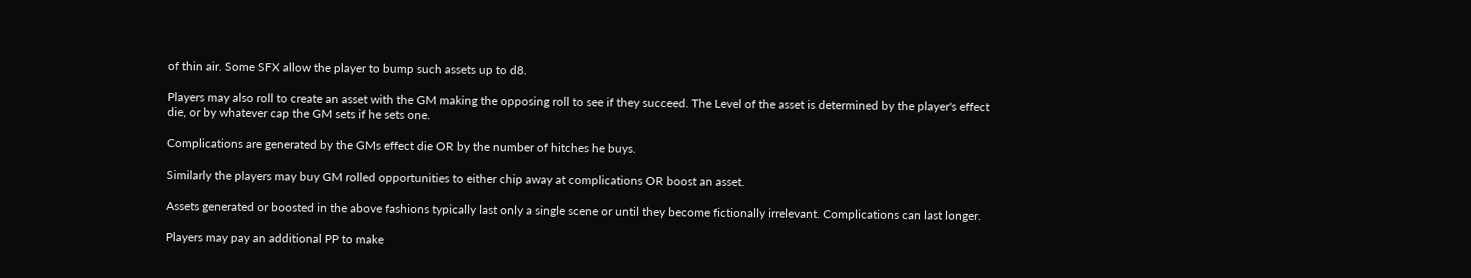of thin air. Some SFX allow the player to bump such assets up to d8.

Players may also roll to create an asset with the GM making the opposing roll to see if they succeed. The Level of the asset is determined by the player's effect die, or by whatever cap the GM sets if he sets one.

Complications are generated by the GMs effect die OR by the number of hitches he buys.

Similarly the players may buy GM rolled opportunities to either chip away at complications OR boost an asset.

Assets generated or boosted in the above fashions typically last only a single scene or until they become fictionally irrelevant. Complications can last longer.

Players may pay an additional PP to make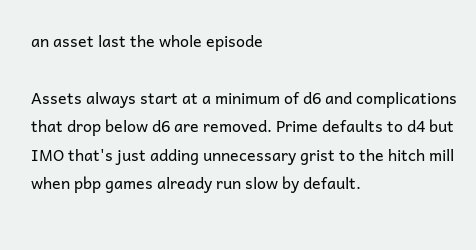an asset last the whole episode

Assets always start at a minimum of d6 and complications that drop below d6 are removed. Prime defaults to d4 but IMO that's just adding unnecessary grist to the hitch mill when pbp games already run slow by default.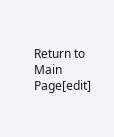Return to Main Page[edit]